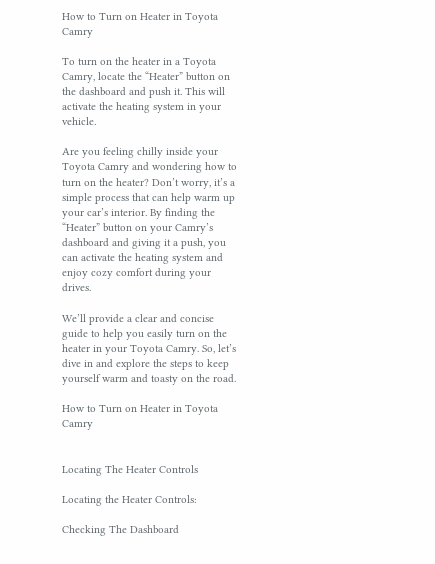How to Turn on Heater in Toyota Camry

To turn on the heater in a Toyota Camry, locate the “Heater” button on the dashboard and push it. This will activate the heating system in your vehicle.

Are you feeling chilly inside your Toyota Camry and wondering how to turn on the heater? Don’t worry, it’s a simple process that can help warm up your car’s interior. By finding the “Heater” button on your Camry’s dashboard and giving it a push, you can activate the heating system and enjoy cozy comfort during your drives.

We’ll provide a clear and concise guide to help you easily turn on the heater in your Toyota Camry. So, let’s dive in and explore the steps to keep yourself warm and toasty on the road.

How to Turn on Heater in Toyota Camry


Locating The Heater Controls

Locating the Heater Controls:

Checking The Dashboard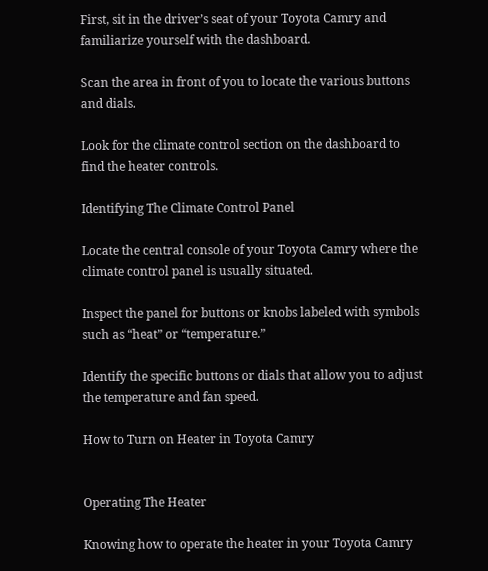First, sit in the driver’s seat of your Toyota Camry and familiarize yourself with the dashboard.

Scan the area in front of you to locate the various buttons and dials.

Look for the climate control section on the dashboard to find the heater controls.

Identifying The Climate Control Panel

Locate the central console of your Toyota Camry where the climate control panel is usually situated.

Inspect the panel for buttons or knobs labeled with symbols such as “heat” or “temperature.”

Identify the specific buttons or dials that allow you to adjust the temperature and fan speed.

How to Turn on Heater in Toyota Camry


Operating The Heater

Knowing how to operate the heater in your Toyota Camry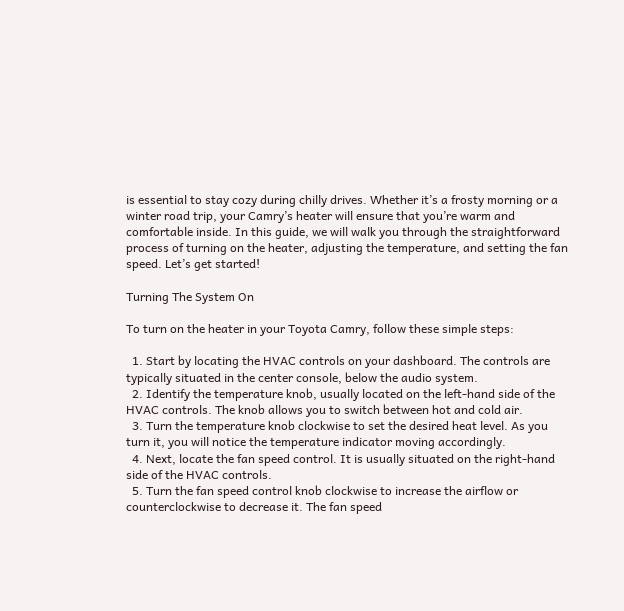is essential to stay cozy during chilly drives. Whether it’s a frosty morning or a winter road trip, your Camry’s heater will ensure that you’re warm and comfortable inside. In this guide, we will walk you through the straightforward process of turning on the heater, adjusting the temperature, and setting the fan speed. Let’s get started!

Turning The System On

To turn on the heater in your Toyota Camry, follow these simple steps:

  1. Start by locating the HVAC controls on your dashboard. The controls are typically situated in the center console, below the audio system.
  2. Identify the temperature knob, usually located on the left-hand side of the HVAC controls. The knob allows you to switch between hot and cold air.
  3. Turn the temperature knob clockwise to set the desired heat level. As you turn it, you will notice the temperature indicator moving accordingly.
  4. Next, locate the fan speed control. It is usually situated on the right-hand side of the HVAC controls.
  5. Turn the fan speed control knob clockwise to increase the airflow or counterclockwise to decrease it. The fan speed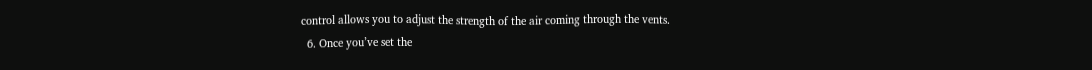control allows you to adjust the strength of the air coming through the vents.
  6. Once you’ve set the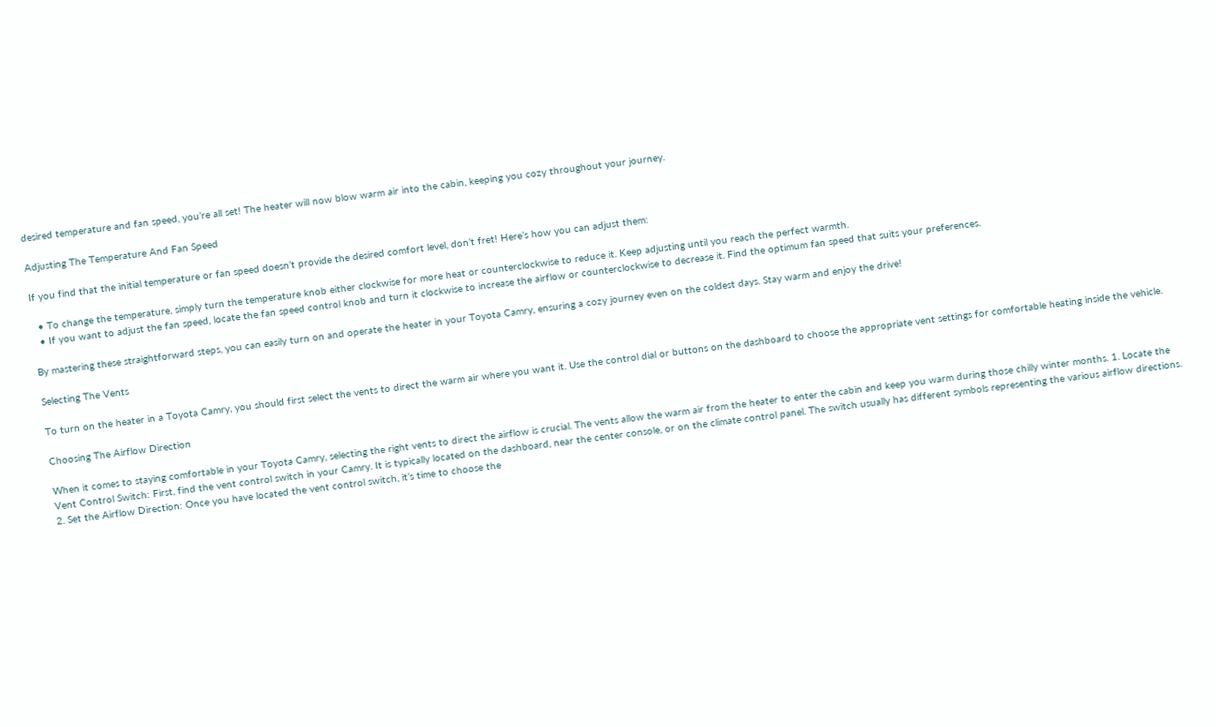desired temperature and fan speed, you’re all set! The heater will now blow warm air into the cabin, keeping you cozy throughout your journey.

Adjusting The Temperature And Fan Speed

If you find that the initial temperature or fan speed doesn’t provide the desired comfort level, don’t fret! Here’s how you can adjust them:

  • To change the temperature, simply turn the temperature knob either clockwise for more heat or counterclockwise to reduce it. Keep adjusting until you reach the perfect warmth.
  • If you want to adjust the fan speed, locate the fan speed control knob and turn it clockwise to increase the airflow or counterclockwise to decrease it. Find the optimum fan speed that suits your preferences.

By mastering these straightforward steps, you can easily turn on and operate the heater in your Toyota Camry, ensuring a cozy journey even on the coldest days. Stay warm and enjoy the drive!

Selecting The Vents

To turn on the heater in a Toyota Camry, you should first select the vents to direct the warm air where you want it. Use the control dial or buttons on the dashboard to choose the appropriate vent settings for comfortable heating inside the vehicle.

Choosing The Airflow Direction

When it comes to staying comfortable in your Toyota Camry, selecting the right vents to direct the airflow is crucial. The vents allow the warm air from the heater to enter the cabin and keep you warm during those chilly winter months. 1. Locate the Vent Control Switch: First, find the vent control switch in your Camry. It is typically located on the dashboard, near the center console, or on the climate control panel. The switch usually has different symbols representing the various airflow directions. 2. Set the Airflow Direction: Once you have located the vent control switch, it’s time to choose the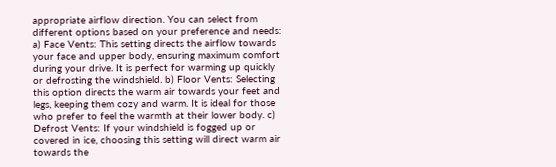appropriate airflow direction. You can select from different options based on your preference and needs: a) Face Vents: This setting directs the airflow towards your face and upper body, ensuring maximum comfort during your drive. It is perfect for warming up quickly or defrosting the windshield. b) Floor Vents: Selecting this option directs the warm air towards your feet and legs, keeping them cozy and warm. It is ideal for those who prefer to feel the warmth at their lower body. c) Defrost Vents: If your windshield is fogged up or covered in ice, choosing this setting will direct warm air towards the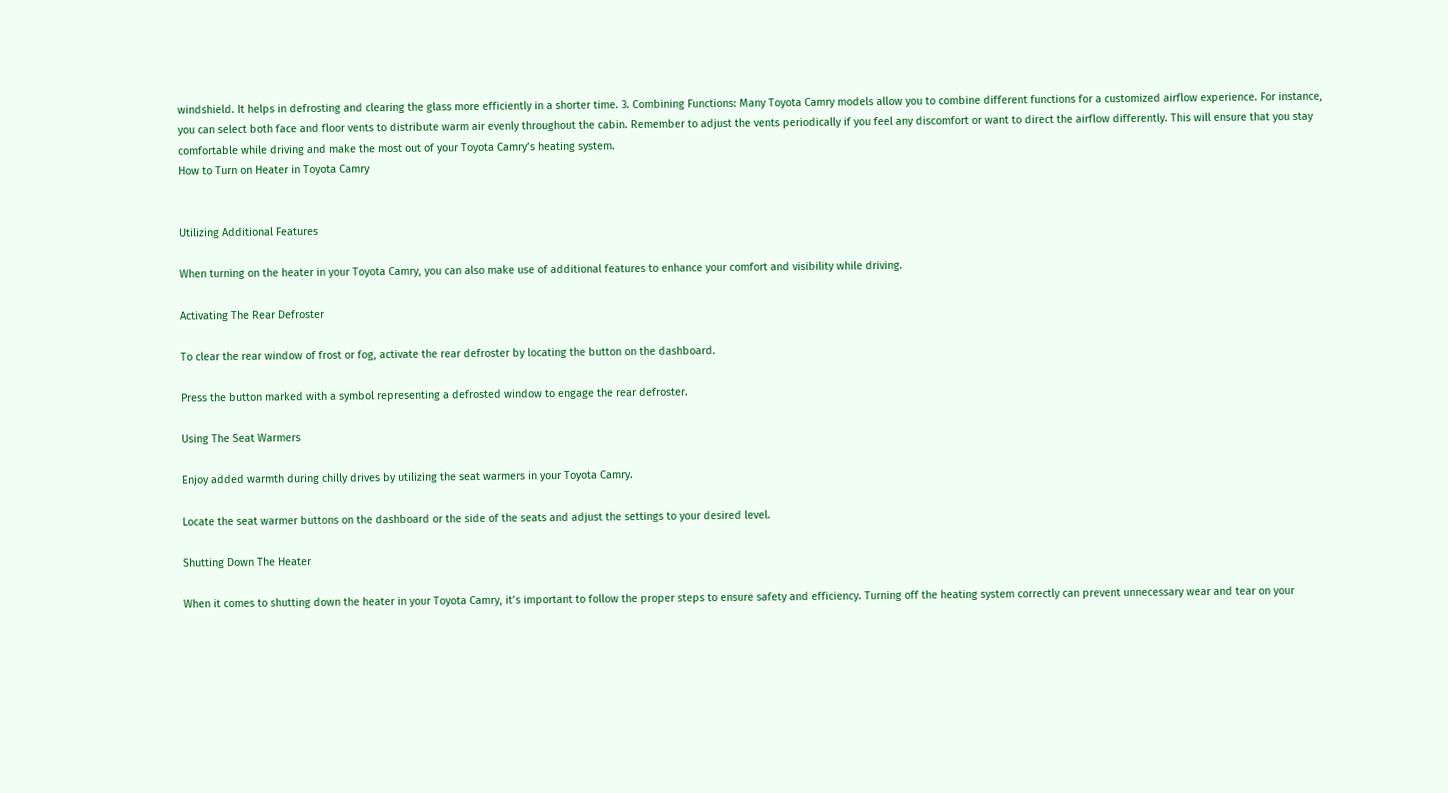windshield. It helps in defrosting and clearing the glass more efficiently in a shorter time. 3. Combining Functions: Many Toyota Camry models allow you to combine different functions for a customized airflow experience. For instance, you can select both face and floor vents to distribute warm air evenly throughout the cabin. Remember to adjust the vents periodically if you feel any discomfort or want to direct the airflow differently. This will ensure that you stay comfortable while driving and make the most out of your Toyota Camry’s heating system.
How to Turn on Heater in Toyota Camry


Utilizing Additional Features

When turning on the heater in your Toyota Camry, you can also make use of additional features to enhance your comfort and visibility while driving.

Activating The Rear Defroster

To clear the rear window of frost or fog, activate the rear defroster by locating the button on the dashboard.

Press the button marked with a symbol representing a defrosted window to engage the rear defroster.

Using The Seat Warmers

Enjoy added warmth during chilly drives by utilizing the seat warmers in your Toyota Camry.

Locate the seat warmer buttons on the dashboard or the side of the seats and adjust the settings to your desired level.

Shutting Down The Heater

When it comes to shutting down the heater in your Toyota Camry, it’s important to follow the proper steps to ensure safety and efficiency. Turning off the heating system correctly can prevent unnecessary wear and tear on your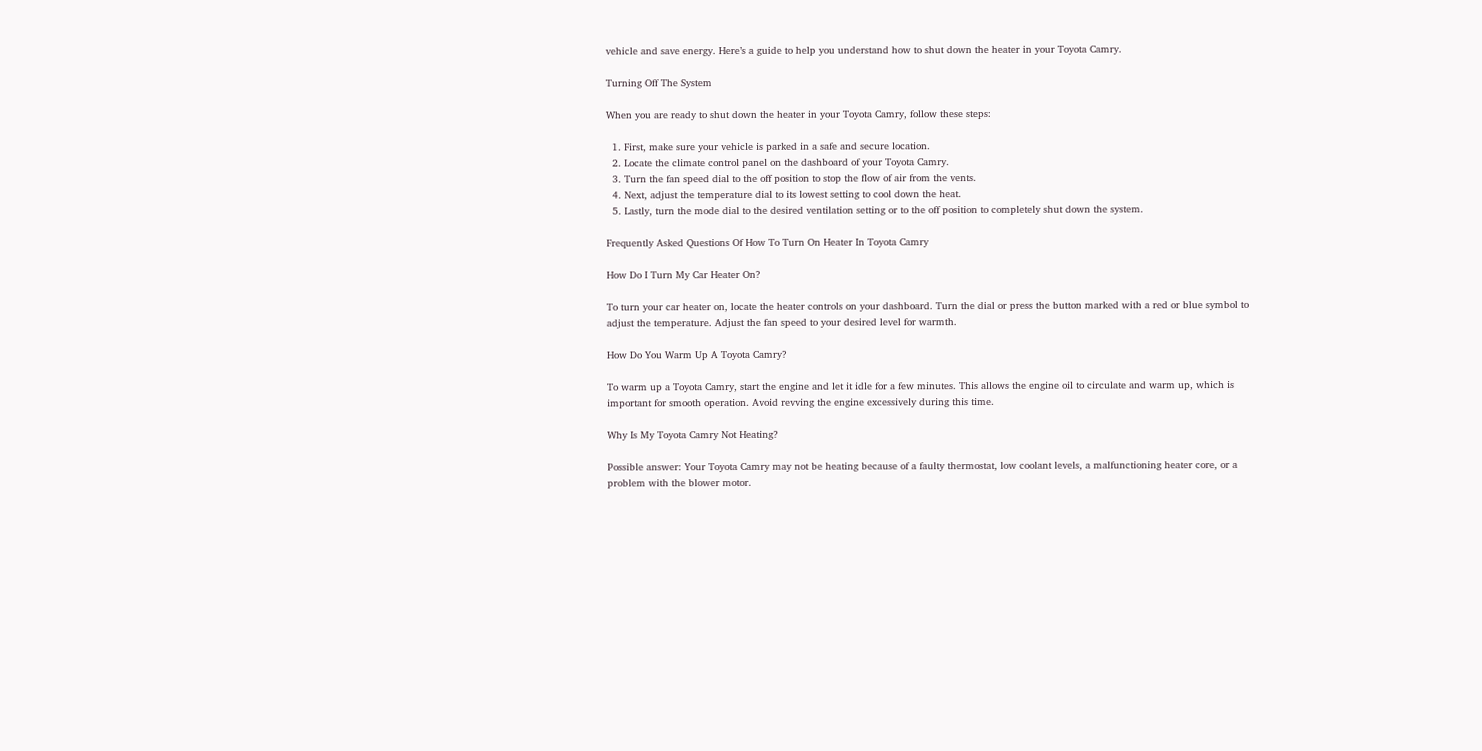vehicle and save energy. Here’s a guide to help you understand how to shut down the heater in your Toyota Camry.

Turning Off The System

When you are ready to shut down the heater in your Toyota Camry, follow these steps:

  1. First, make sure your vehicle is parked in a safe and secure location.
  2. Locate the climate control panel on the dashboard of your Toyota Camry.
  3. Turn the fan speed dial to the off position to stop the flow of air from the vents.
  4. Next, adjust the temperature dial to its lowest setting to cool down the heat.
  5. Lastly, turn the mode dial to the desired ventilation setting or to the off position to completely shut down the system.

Frequently Asked Questions Of How To Turn On Heater In Toyota Camry

How Do I Turn My Car Heater On?

To turn your car heater on, locate the heater controls on your dashboard. Turn the dial or press the button marked with a red or blue symbol to adjust the temperature. Adjust the fan speed to your desired level for warmth.

How Do You Warm Up A Toyota Camry?

To warm up a Toyota Camry, start the engine and let it idle for a few minutes. This allows the engine oil to circulate and warm up, which is important for smooth operation. Avoid revving the engine excessively during this time.

Why Is My Toyota Camry Not Heating?

Possible answer: Your Toyota Camry may not be heating because of a faulty thermostat, low coolant levels, a malfunctioning heater core, or a problem with the blower motor.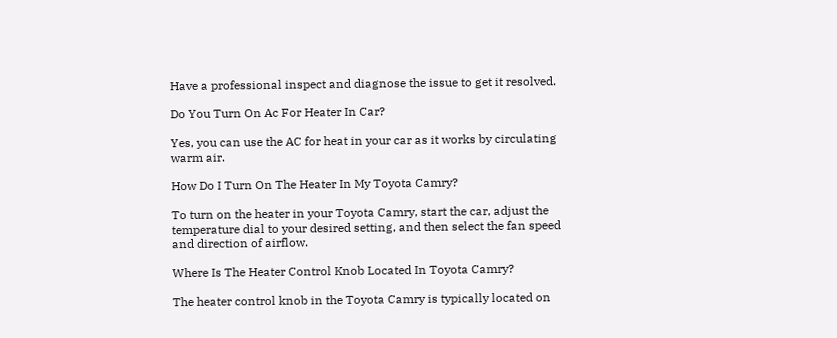Have a professional inspect and diagnose the issue to get it resolved.

Do You Turn On Ac For Heater In Car?

Yes, you can use the AC for heat in your car as it works by circulating warm air.

How Do I Turn On The Heater In My Toyota Camry?

To turn on the heater in your Toyota Camry, start the car, adjust the temperature dial to your desired setting, and then select the fan speed and direction of airflow.

Where Is The Heater Control Knob Located In Toyota Camry?

The heater control knob in the Toyota Camry is typically located on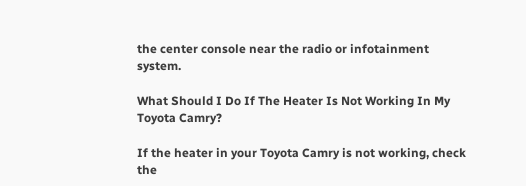the center console near the radio or infotainment system.

What Should I Do If The Heater Is Not Working In My Toyota Camry?

If the heater in your Toyota Camry is not working, check the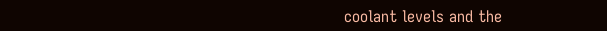coolant levels and the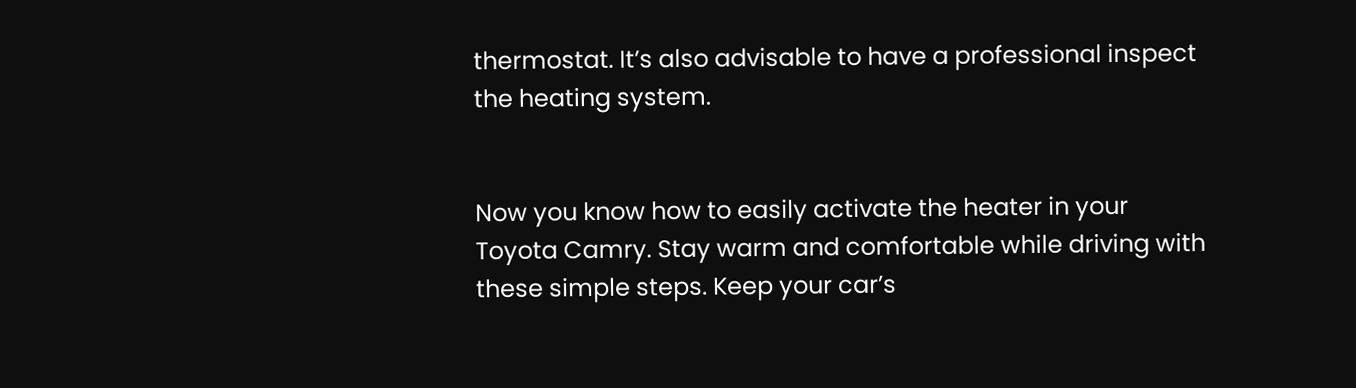thermostat. It’s also advisable to have a professional inspect the heating system.


Now you know how to easily activate the heater in your Toyota Camry. Stay warm and comfortable while driving with these simple steps. Keep your car’s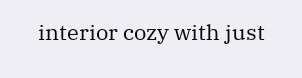interior cozy with just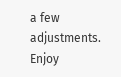a few adjustments. Enjoy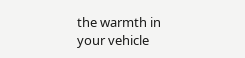the warmth in your vehicle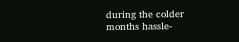during the colder months hassle-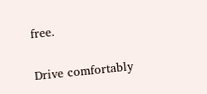free.

Drive comfortably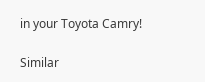in your Toyota Camry!

Similar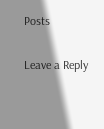Posts

Leave a Reply